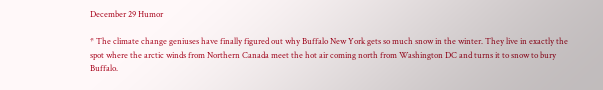December 29 Humor

* The climate change geniuses have finally figured out why Buffalo New York gets so much snow in the winter. They live in exactly the spot where the arctic winds from Northern Canada meet the hot air coming north from Washington DC and turns it to snow to bury Buffalo.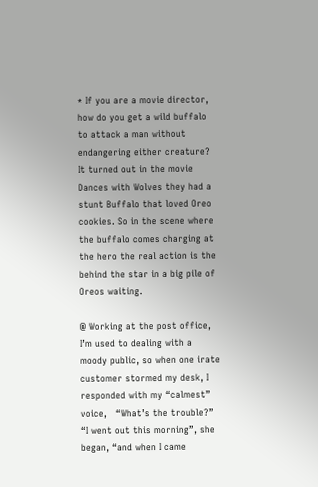* If you are a movie director, how do you get a wild buffalo to attack a man without endangering either creature? It turned out in the movie Dances with Wolves they had a stunt Buffalo that loved Oreo cookies. So in the scene where the buffalo comes charging at the hero the real action is the behind the star in a big pile of Oreos waiting.

@ Working at the post office, I’m used to dealing with a moody public, so when one irate customer stormed my desk, I responded with my “calmest” voice,   “What’s the trouble?”   “I went out this morning”, she began, “and when I came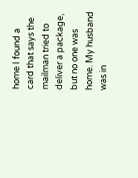home I found a card that says the mailman tried to deliver a package, but no one was home. My husband was in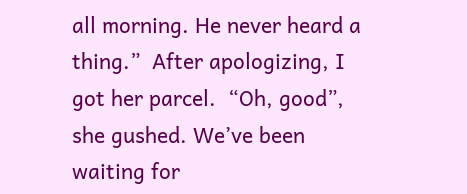all morning. He never heard a thing.”  After apologizing, I got her parcel.  “Oh, good”, she gushed. We’ve been waiting for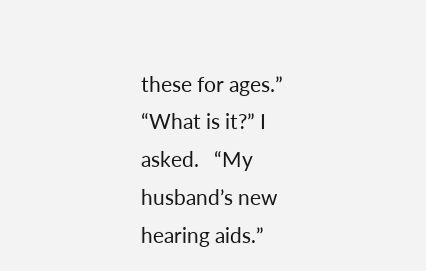these for ages.”   “What is it?” I asked.   “My husband’s new hearing aids.”